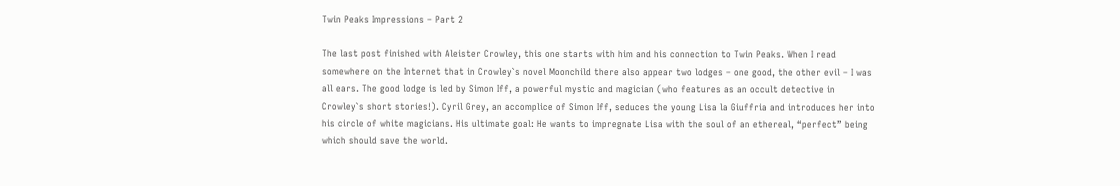Twin Peaks Impressions – Part 2

The last post finished with Aleister Crowley, this one starts with him and his connection to Twin Peaks. When I read somewhere on the Internet that in Crowley`s novel Moonchild there also appear two lodges – one good, the other evil – I was all ears. The good lodge is led by Simon Iff, a powerful mystic and magician (who features as an occult detective in Crowley`s short stories!). Cyril Grey, an accomplice of Simon Iff, seduces the young Lisa la Giuffria and introduces her into his circle of white magicians. His ultimate goal: He wants to impregnate Lisa with the soul of an ethereal, “perfect” being which should save the world.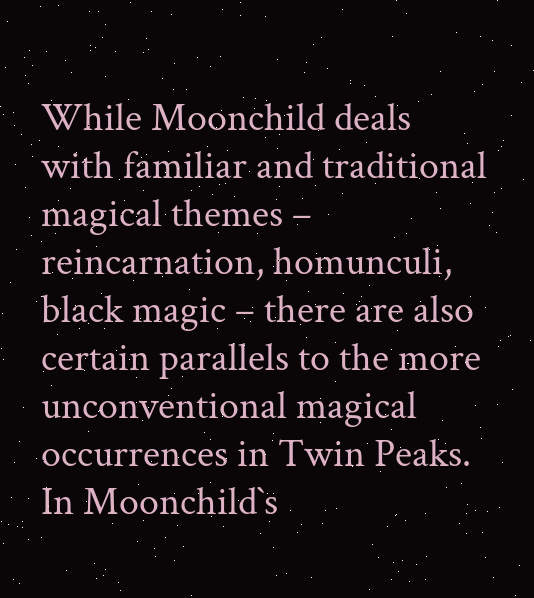While Moonchild deals with familiar and traditional magical themes – reincarnation, homunculi, black magic – there are also certain parallels to the more unconventional magical occurrences in Twin Peaks. In Moonchild`s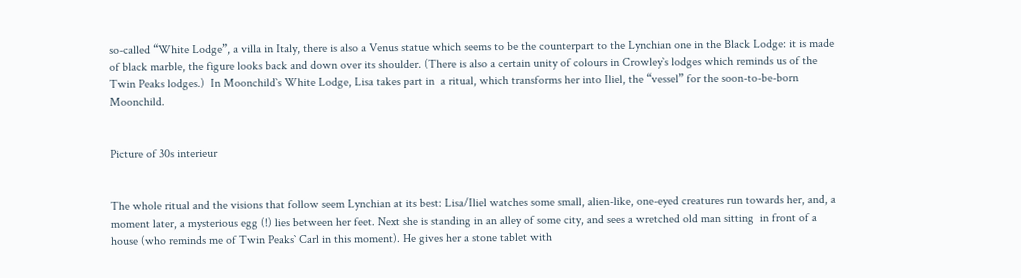so-called “White Lodge”, a villa in Italy, there is also a Venus statue which seems to be the counterpart to the Lynchian one in the Black Lodge: it is made of black marble, the figure looks back and down over its shoulder. (There is also a certain unity of colours in Crowley`s lodges which reminds us of the Twin Peaks lodges.)  In Moonchild`s White Lodge, Lisa takes part in  a ritual, which transforms her into Iliel, the “vessel” for the soon-to-be-born Moonchild.


Picture of 30s interieur


The whole ritual and the visions that follow seem Lynchian at its best: Lisa/Iliel watches some small, alien-like, one-eyed creatures run towards her, and, a moment later, a mysterious egg (!) lies between her feet. Next she is standing in an alley of some city, and sees a wretched old man sitting  in front of a house (who reminds me of Twin Peaks` Carl in this moment). He gives her a stone tablet with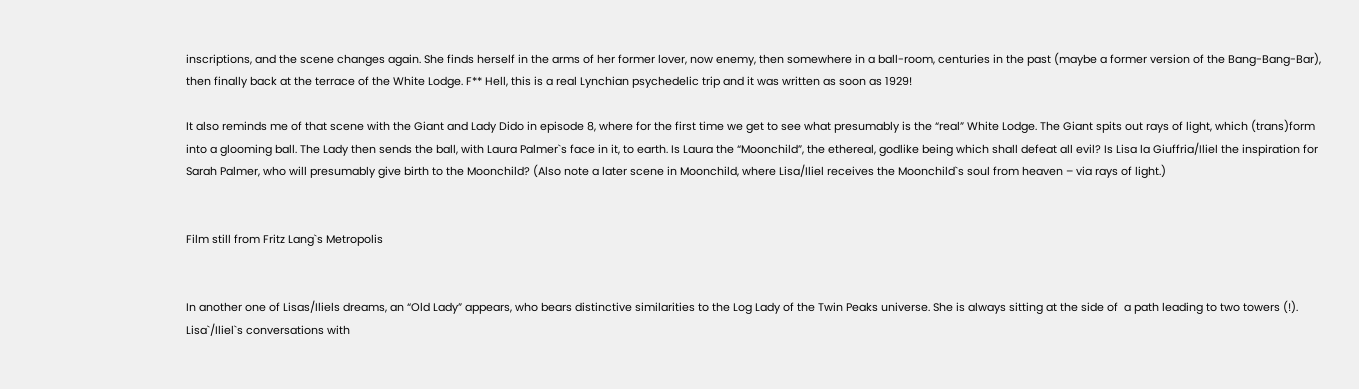inscriptions, and the scene changes again. She finds herself in the arms of her former lover, now enemy, then somewhere in a ball-room, centuries in the past (maybe a former version of the Bang-Bang-Bar), then finally back at the terrace of the White Lodge. F** Hell, this is a real Lynchian psychedelic trip and it was written as soon as 1929!

It also reminds me of that scene with the Giant and Lady Dido in episode 8, where for the first time we get to see what presumably is the “real” White Lodge. The Giant spits out rays of light, which (trans)form into a glooming ball. The Lady then sends the ball, with Laura Palmer`s face in it, to earth. Is Laura the “Moonchild”, the ethereal, godlike being which shall defeat all evil? Is Lisa la Giuffria/Iliel the inspiration for Sarah Palmer, who will presumably give birth to the Moonchild? (Also note a later scene in Moonchild, where Lisa/Iliel receives the Moonchild`s soul from heaven – via rays of light.)


Film still from Fritz Lang`s Metropolis


In another one of Lisas/Iliels dreams, an “Old Lady” appears, who bears distinctive similarities to the Log Lady of the Twin Peaks universe. She is always sitting at the side of  a path leading to two towers (!). Lisa`/Iliel`s conversations with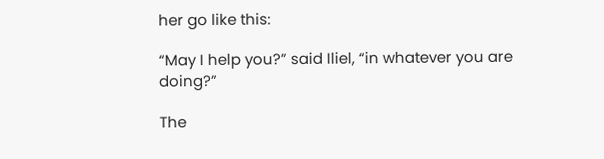her go like this:

“May I help you?” said Iliel, “in whatever you are doing?”

The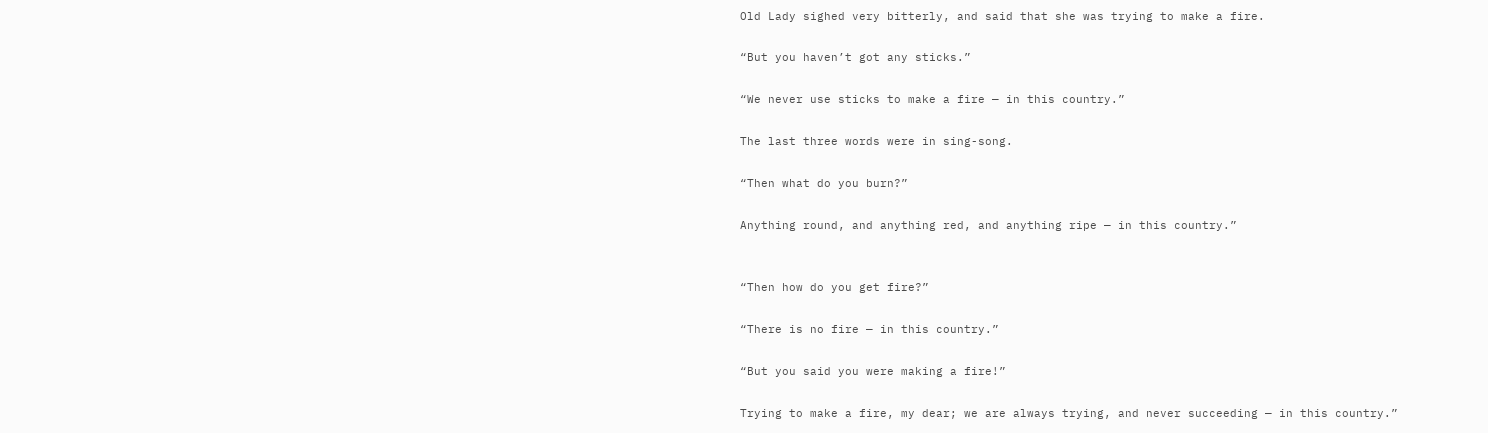Old Lady sighed very bitterly, and said that she was trying to make a fire.

“But you haven’t got any sticks.”

“We never use sticks to make a fire — in this country.”

The last three words were in sing-song.

“Then what do you burn?”

Anything round, and anything red, and anything ripe — in this country.”


“Then how do you get fire?”

“There is no fire — in this country.”

“But you said you were making a fire!”

Trying to make a fire, my dear; we are always trying, and never succeeding — in this country.”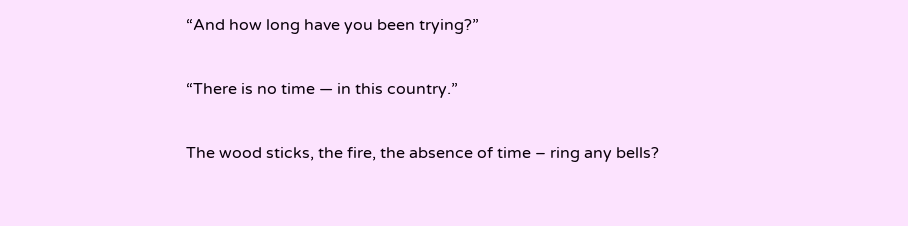“And how long have you been trying?”

“There is no time — in this country.”

The wood sticks, the fire, the absence of time – ring any bells?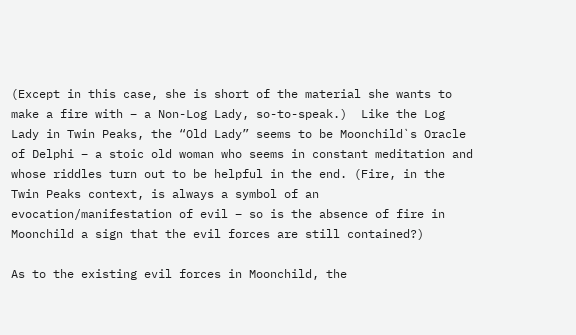(Except in this case, she is short of the material she wants to make a fire with – a Non-Log Lady, so-to-speak.)  Like the Log Lady in Twin Peaks, the “Old Lady” seems to be Moonchild`s Oracle of Delphi – a stoic old woman who seems in constant meditation and whose riddles turn out to be helpful in the end. (Fire, in the Twin Peaks context, is always a symbol of an evocation/manifestation of evil – so is the absence of fire in Moonchild a sign that the evil forces are still contained?)

As to the existing evil forces in Moonchild, the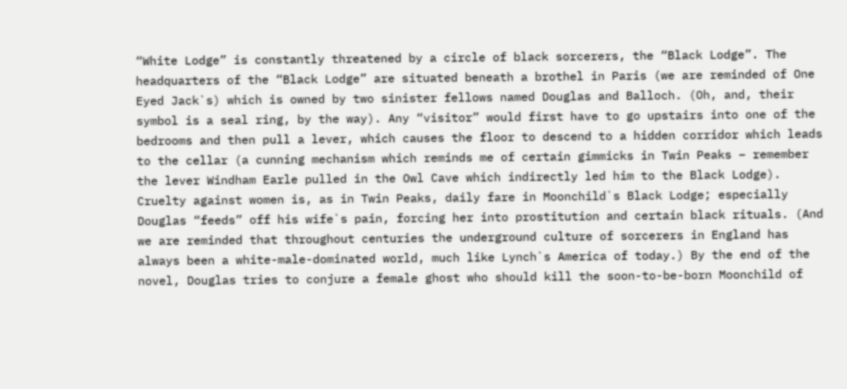“White Lodge” is constantly threatened by a circle of black sorcerers, the “Black Lodge”. The headquarters of the “Black Lodge” are situated beneath a brothel in Paris (we are reminded of One Eyed Jack`s) which is owned by two sinister fellows named Douglas and Balloch. (Oh, and, their symbol is a seal ring, by the way). Any “visitor” would first have to go upstairs into one of the bedrooms and then pull a lever, which causes the floor to descend to a hidden corridor which leads to the cellar (a cunning mechanism which reminds me of certain gimmicks in Twin Peaks – remember the lever Windham Earle pulled in the Owl Cave which indirectly led him to the Black Lodge). Cruelty against women is, as in Twin Peaks, daily fare in Moonchild`s Black Lodge; especially Douglas “feeds” off his wife`s pain, forcing her into prostitution and certain black rituals. (And we are reminded that throughout centuries the underground culture of sorcerers in England has always been a white-male-dominated world, much like Lynch`s America of today.) By the end of the novel, Douglas tries to conjure a female ghost who should kill the soon-to-be-born Moonchild of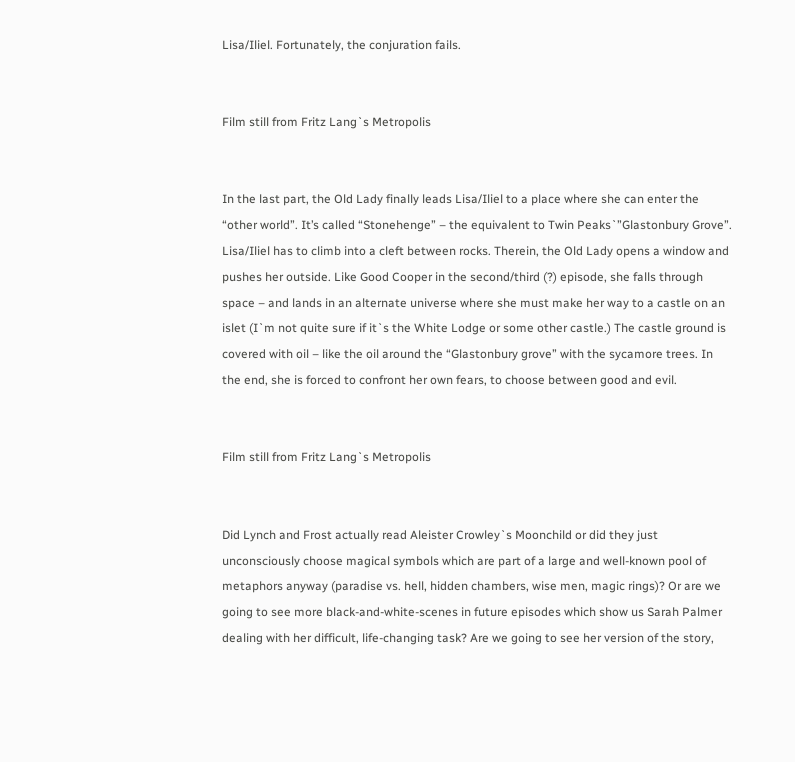Lisa/Iliel. Fortunately, the conjuration fails.


Film still from Fritz Lang`s Metropolis


In the last part, the Old Lady finally leads Lisa/Iliel to a place where she can enter the “other world”. It’s called “Stonehenge” – the equivalent to Twin Peaks`”Glastonbury Grove”. Lisa/Iliel has to climb into a cleft between rocks. Therein, the Old Lady opens a window and pushes her outside. Like Good Cooper in the second/third (?) episode, she falls through space – and lands in an alternate universe where she must make her way to a castle on an islet (I`m not quite sure if it`s the White Lodge or some other castle.) The castle ground is covered with oil – like the oil around the “Glastonbury grove” with the sycamore trees. In the end, she is forced to confront her own fears, to choose between good and evil.


Film still from Fritz Lang`s Metropolis


Did Lynch and Frost actually read Aleister Crowley`s Moonchild or did they just unconsciously choose magical symbols which are part of a large and well-known pool of metaphors anyway (paradise vs. hell, hidden chambers, wise men, magic rings)? Or are we going to see more black-and-white-scenes in future episodes which show us Sarah Palmer dealing with her difficult, life-changing task? Are we going to see her version of the story,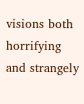visions both horrifying and strangely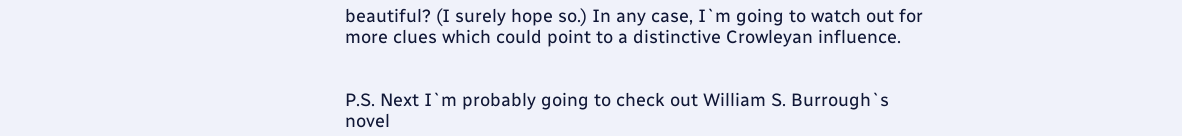beautiful? (I surely hope so.) In any case, I`m going to watch out for more clues which could point to a distinctive Crowleyan influence.


P.S. Next I`m probably going to check out William S. Burrough`s novel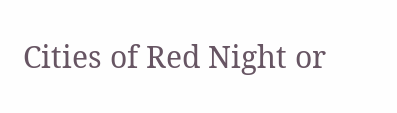Cities of Red Night or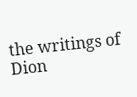the writings of Dion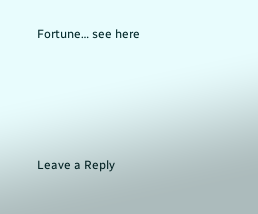Fortune… see here






Leave a Reply